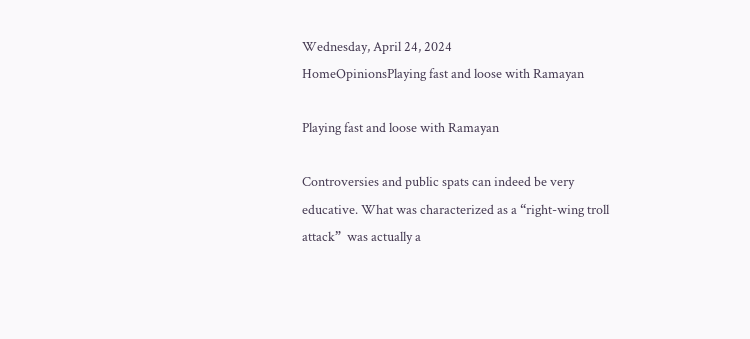Wednesday, April 24, 2024
HomeOpinionsPlaying fast and loose with Ramayan

Playing fast and loose with Ramayan

Controversies and public spats can indeed be very educative. What was characterized as a “right-wing troll attack”  was actually a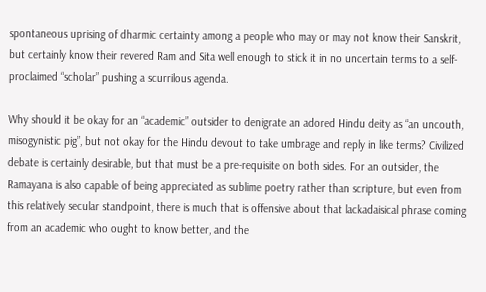spontaneous uprising of dharmic certainty among a people who may or may not know their Sanskrit, but certainly know their revered Ram and Sita well enough to stick it in no uncertain terms to a self-proclaimed “scholar” pushing a scurrilous agenda.

Why should it be okay for an “academic” outsider to denigrate an adored Hindu deity as “an uncouth, misogynistic pig”, but not okay for the Hindu devout to take umbrage and reply in like terms? Civilized debate is certainly desirable, but that must be a pre-requisite on both sides. For an outsider, the Ramayana is also capable of being appreciated as sublime poetry rather than scripture, but even from this relatively secular standpoint, there is much that is offensive about that lackadaisical phrase coming from an academic who ought to know better, and the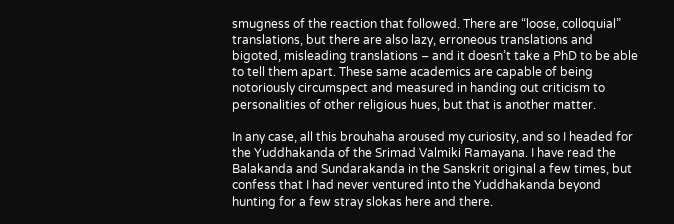smugness of the reaction that followed. There are “loose, colloquial” translations, but there are also lazy, erroneous translations and bigoted, misleading translations – and it doesn’t take a PhD to be able to tell them apart. These same academics are capable of being notoriously circumspect and measured in handing out criticism to personalities of other religious hues, but that is another matter.

In any case, all this brouhaha aroused my curiosity, and so I headed for the Yuddhakanda of the Srimad Valmiki Ramayana. I have read the Balakanda and Sundarakanda in the Sanskrit original a few times, but confess that I had never ventured into the Yuddhakanda beyond hunting for a few stray slokas here and there.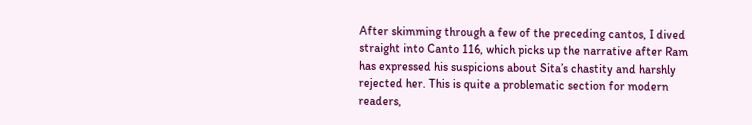After skimming through a few of the preceding cantos, I dived straight into Canto 116, which picks up the narrative after Ram has expressed his suspicions about Sita’s chastity and harshly rejected her. This is quite a problematic section for modern readers,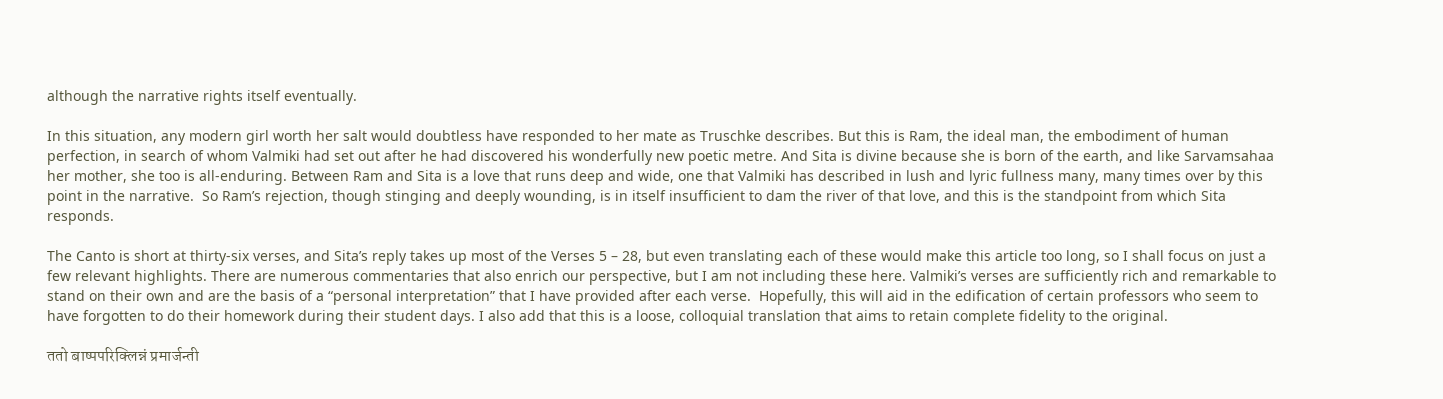although the narrative rights itself eventually.

In this situation, any modern girl worth her salt would doubtless have responded to her mate as Truschke describes. But this is Ram, the ideal man, the embodiment of human perfection, in search of whom Valmiki had set out after he had discovered his wonderfully new poetic metre. And Sita is divine because she is born of the earth, and like Sarvamsahaa her mother, she too is all-enduring. Between Ram and Sita is a love that runs deep and wide, one that Valmiki has described in lush and lyric fullness many, many times over by this point in the narrative.  So Ram’s rejection, though stinging and deeply wounding, is in itself insufficient to dam the river of that love, and this is the standpoint from which Sita responds.

The Canto is short at thirty-six verses, and Sita’s reply takes up most of the Verses 5 – 28, but even translating each of these would make this article too long, so I shall focus on just a few relevant highlights. There are numerous commentaries that also enrich our perspective, but I am not including these here. Valmiki’s verses are sufficiently rich and remarkable to stand on their own and are the basis of a “personal interpretation” that I have provided after each verse.  Hopefully, this will aid in the edification of certain professors who seem to have forgotten to do their homework during their student days. I also add that this is a loose, colloquial translation that aims to retain complete fidelity to the original.

ततो बाष्पपरिक्लिन्नं प्रमार्जन्ती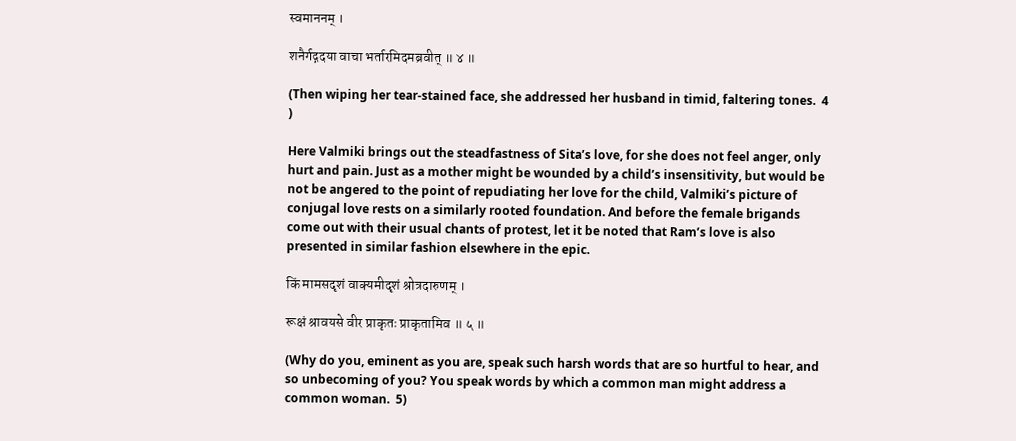स्वमाननम् ।

शनैर्गद्गदया वाचा भर्तारमिदमब्रवीत् ॥ ४ ॥

(Then wiping her tear-stained face, she addressed her husband in timid, faltering tones.  4  )

Here Valmiki brings out the steadfastness of Sita’s love, for she does not feel anger, only hurt and pain. Just as a mother might be wounded by a child’s insensitivity, but would be not be angered to the point of repudiating her love for the child, Valmiki’s picture of conjugal love rests on a similarly rooted foundation. And before the female brigands come out with their usual chants of protest, let it be noted that Ram’s love is also presented in similar fashion elsewhere in the epic.

किं मामसदृशं वाक्यमीदृशं श्रोत्रदारुणम् ।

रूक्षं श्रावयसे वीर प्राकृतः प्राकृतामिव ॥ ५ ॥

(Why do you, eminent as you are, speak such harsh words that are so hurtful to hear, and so unbecoming of you? You speak words by which a common man might address a common woman.  5)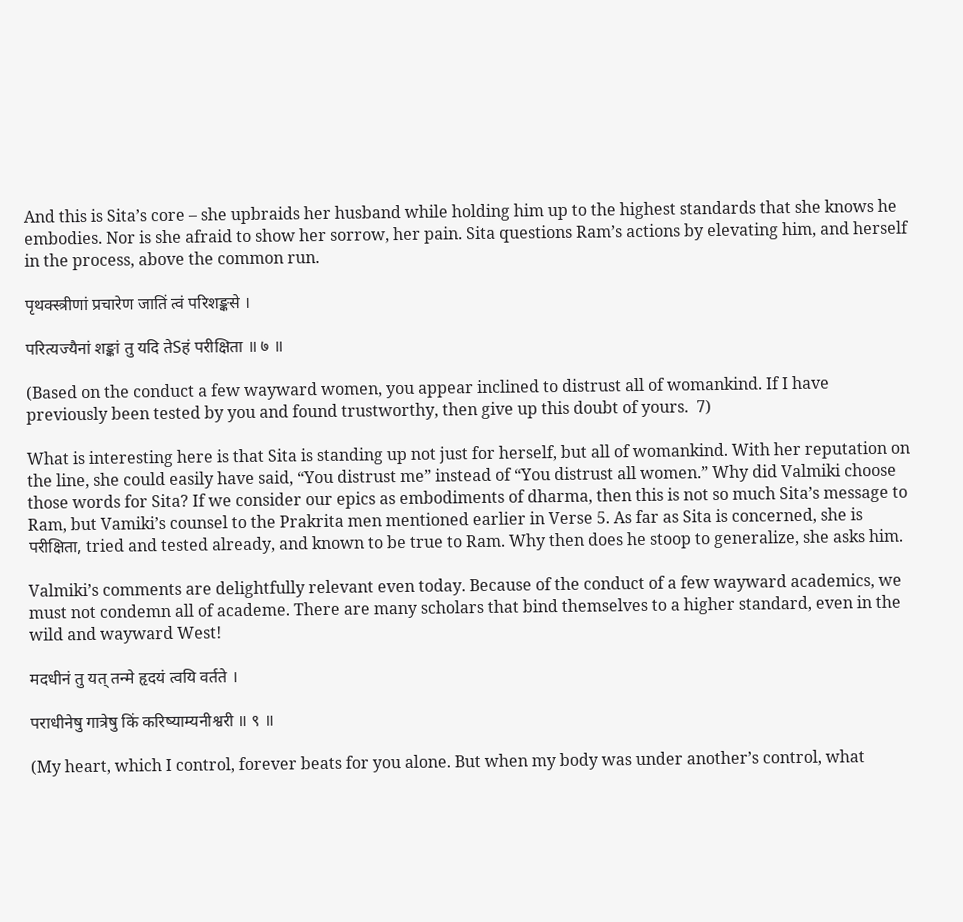And this is Sita’s core – she upbraids her husband while holding him up to the highest standards that she knows he embodies. Nor is she afraid to show her sorrow, her pain. Sita questions Ram’s actions by elevating him, and herself in the process, above the common run.

पृथक्स्त्रीणां प्रचारेण जातिं त्वं परिशङ्कसे ।

परित्यज्यैनां शङ्कां तु यदि तेSहं परीक्षिता ॥ ७ ॥

(Based on the conduct a few wayward women, you appear inclined to distrust all of womankind. If I have previously been tested by you and found trustworthy, then give up this doubt of yours.  7)

What is interesting here is that Sita is standing up not just for herself, but all of womankind. With her reputation on the line, she could easily have said, “You distrust me” instead of “You distrust all women.” Why did Valmiki choose those words for Sita? If we consider our epics as embodiments of dharma, then this is not so much Sita’s message to Ram, but Vamiki’s counsel to the Prakrita men mentioned earlier in Verse 5. As far as Sita is concerned, she is परीक्षिता, tried and tested already, and known to be true to Ram. Why then does he stoop to generalize, she asks him.

Valmiki’s comments are delightfully relevant even today. Because of the conduct of a few wayward academics, we must not condemn all of academe. There are many scholars that bind themselves to a higher standard, even in the wild and wayward West!

मदधीनं तु यत् तन्मे हृदयं त्वयि वर्तते ।

पराधीनेषु गात्रेषु किं करिष्याम्यनीश्वरी ॥ ९ ॥

(My heart, which I control, forever beats for you alone. But when my body was under another’s control, what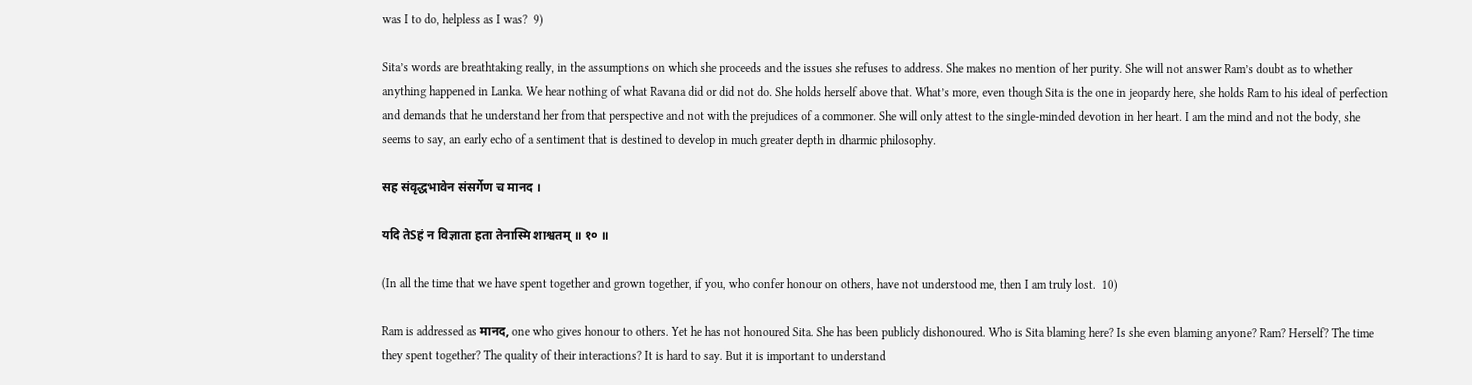was I to do, helpless as I was?  9)

Sita’s words are breathtaking really, in the assumptions on which she proceeds and the issues she refuses to address. She makes no mention of her purity. She will not answer Ram’s doubt as to whether anything happened in Lanka. We hear nothing of what Ravana did or did not do. She holds herself above that. What’s more, even though Sita is the one in jeopardy here, she holds Ram to his ideal of perfection and demands that he understand her from that perspective and not with the prejudices of a commoner. She will only attest to the single-minded devotion in her heart. I am the mind and not the body, she seems to say, an early echo of a sentiment that is destined to develop in much greater depth in dharmic philosophy.

सह संवृद्धभावेन संसर्गेण च मानद ।

यदि तेSहं न विज्ञाता हता तेनास्मि शाश्वतम् ॥ १० ॥

(In all the time that we have spent together and grown together, if you, who confer honour on others, have not understood me, then I am truly lost.  10)

Ram is addressed as मानद, one who gives honour to others. Yet he has not honoured Sita. She has been publicly dishonoured. Who is Sita blaming here? Is she even blaming anyone? Ram? Herself? The time they spent together? The quality of their interactions? It is hard to say. But it is important to understand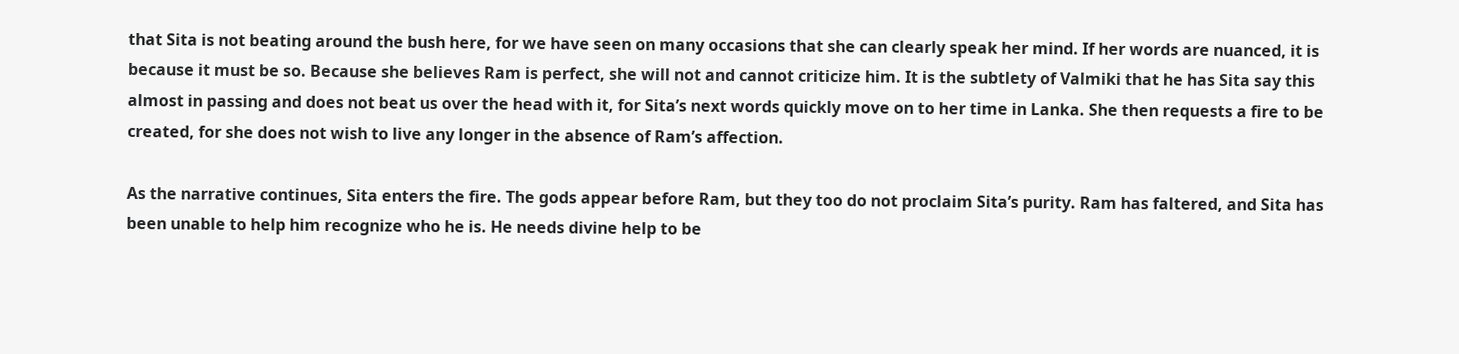that Sita is not beating around the bush here, for we have seen on many occasions that she can clearly speak her mind. If her words are nuanced, it is because it must be so. Because she believes Ram is perfect, she will not and cannot criticize him. It is the subtlety of Valmiki that he has Sita say this almost in passing and does not beat us over the head with it, for Sita’s next words quickly move on to her time in Lanka. She then requests a fire to be created, for she does not wish to live any longer in the absence of Ram’s affection.

As the narrative continues, Sita enters the fire. The gods appear before Ram, but they too do not proclaim Sita’s purity. Ram has faltered, and Sita has been unable to help him recognize who he is. He needs divine help to be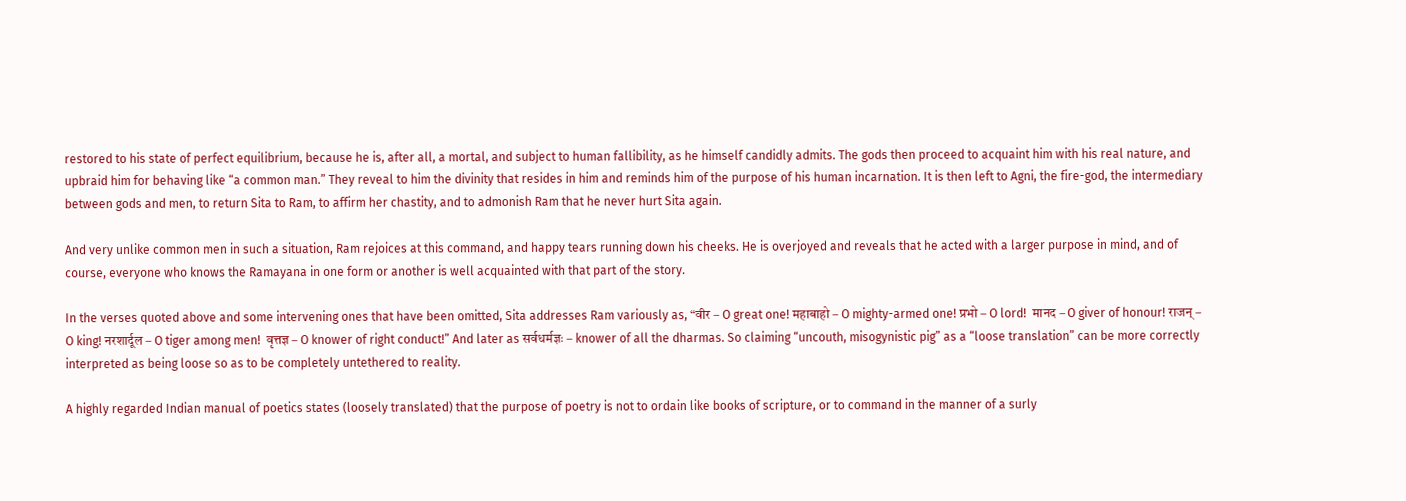restored to his state of perfect equilibrium, because he is, after all, a mortal, and subject to human fallibility, as he himself candidly admits. The gods then proceed to acquaint him with his real nature, and upbraid him for behaving like “a common man.” They reveal to him the divinity that resides in him and reminds him of the purpose of his human incarnation. It is then left to Agni, the fire-god, the intermediary between gods and men, to return Sita to Ram, to affirm her chastity, and to admonish Ram that he never hurt Sita again.

And very unlike common men in such a situation, Ram rejoices at this command, and happy tears running down his cheeks. He is overjoyed and reveals that he acted with a larger purpose in mind, and of course, everyone who knows the Ramayana in one form or another is well acquainted with that part of the story.

In the verses quoted above and some intervening ones that have been omitted, Sita addresses Ram variously as, “वीर – O great one! महाबाहो – O mighty-armed one! प्रभो – O lord!  मानद – O giver of honour! राजन् –   O king! नरशार्दूल – O tiger among men!  वृत्तज्ञ – O knower of right conduct!” And later as सर्वधर्मज्ञः – knower of all the dharmas. So claiming “uncouth, misogynistic pig” as a “loose translation” can be more correctly interpreted as being loose so as to be completely untethered to reality.

A highly regarded Indian manual of poetics states (loosely translated) that the purpose of poetry is not to ordain like books of scripture, or to command in the manner of a surly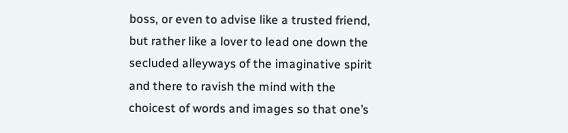boss, or even to advise like a trusted friend, but rather like a lover to lead one down the secluded alleyways of the imaginative spirit and there to ravish the mind with the choicest of words and images so that one’s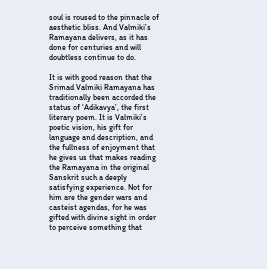soul is roused to the pinnacle of aesthetic bliss. And Valmiki’s Ramayana delivers, as it has done for centuries and will doubtless continue to do.

It is with good reason that the Srimad Valmiki Ramayana has traditionally been accorded the status of ‘Adikavya’, the first literary poem. It is Valmiki’s poetic vision, his gift for language and description, and the fullness of enjoyment that he gives us that makes reading the Ramayana in the original Sanskrit such a deeply satisfying experience. Not for him are the gender wars and casteist agendas, for he was gifted with divine sight in order to perceive something that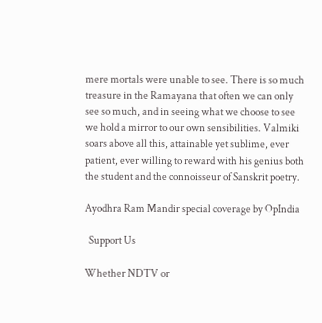mere mortals were unable to see. There is so much treasure in the Ramayana that often we can only see so much, and in seeing what we choose to see we hold a mirror to our own sensibilities. Valmiki soars above all this, attainable yet sublime, ever patient, ever willing to reward with his genius both the student and the connoisseur of Sanskrit poetry.

Ayodhra Ram Mandir special coverage by OpIndia

  Support Us

Whether NDTV or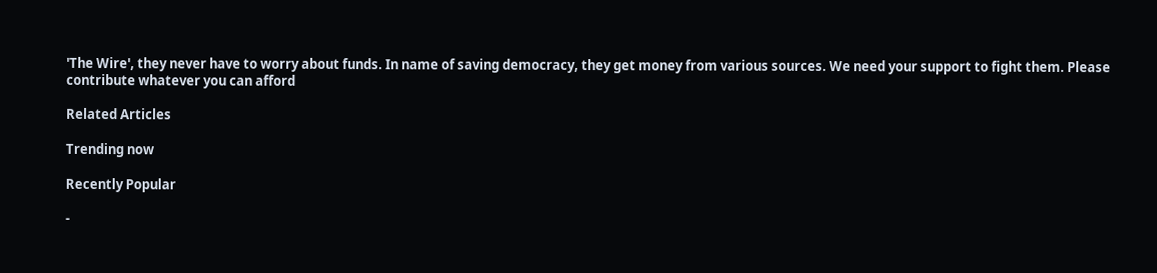'The Wire', they never have to worry about funds. In name of saving democracy, they get money from various sources. We need your support to fight them. Please contribute whatever you can afford

Related Articles

Trending now

Recently Popular

-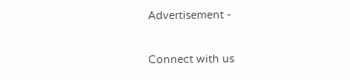Advertisement -

Connect with us